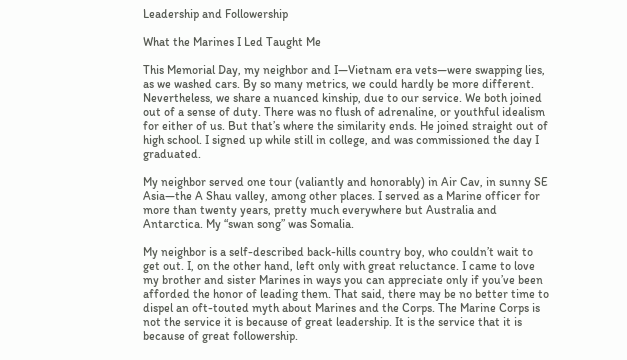Leadership and Followership

What the Marines I Led Taught Me

This Memorial Day, my neighbor and I—Vietnam era vets—were swapping lies, as we washed cars. By so many metrics, we could hardly be more different. Nevertheless, we share a nuanced kinship, due to our service. We both joined out of a sense of duty. There was no flush of adrenaline, or youthful idealism for either of us. But that’s where the similarity ends. He joined straight out of high school. I signed up while still in college, and was commissioned the day I graduated.

My neighbor served one tour (valiantly and honorably) in Air Cav, in sunny SE Asia—the A Shau valley, among other places. I served as a Marine officer for more than twenty years, pretty much everywhere but Australia and Antarctica. My “swan song” was Somalia.

My neighbor is a self-described back-hills country boy, who couldn’t wait to get out. I, on the other hand, left only with great reluctance. I came to love my brother and sister Marines in ways you can appreciate only if you’ve been afforded the honor of leading them. That said, there may be no better time to dispel an oft-touted myth about Marines and the Corps. The Marine Corps is not the service it is because of great leadership. It is the service that it is because of great followership.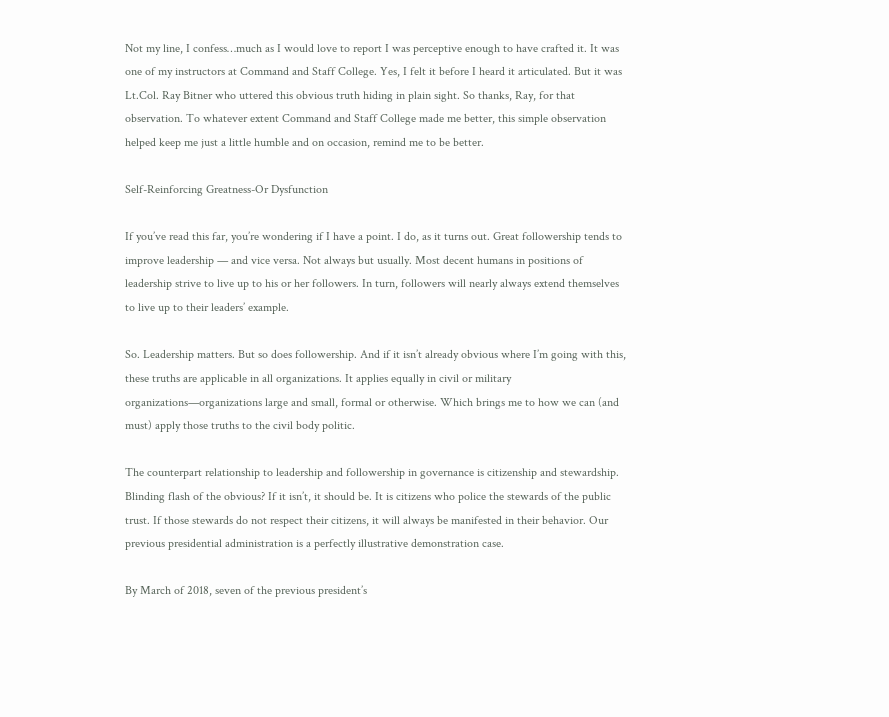Not my line, I confess…much as I would love to report I was perceptive enough to have crafted it. It was one of my instructors at Command and Staff College. Yes, I felt it before I heard it articulated. But it was Lt.Col. Ray Bitner who uttered this obvious truth hiding in plain sight. So thanks, Ray, for that observation. To whatever extent Command and Staff College made me better, this simple observation helped keep me just a little humble and on occasion, remind me to be better.

Self-Reinforcing Greatness-Or Dysfunction

If you’ve read this far, you’re wondering if I have a point. I do, as it turns out. Great followership tends to improve leadership — and vice versa. Not always but usually. Most decent humans in positions of leadership strive to live up to his or her followers. In turn, followers will nearly always extend themselves to live up to their leaders’ example.

So. Leadership matters. But so does followership. And if it isn’t already obvious where I’m going with this, these truths are applicable in all organizations. It applies equally in civil or military organizations—organizations large and small, formal or otherwise. Which brings me to how we can (and must) apply those truths to the civil body politic.

The counterpart relationship to leadership and followership in governance is citizenship and stewardship. Blinding flash of the obvious? If it isn’t, it should be. It is citizens who police the stewards of the public trust. If those stewards do not respect their citizens, it will always be manifested in their behavior. Our previous presidential administration is a perfectly illustrative demonstration case.

By March of 2018, seven of the previous president’s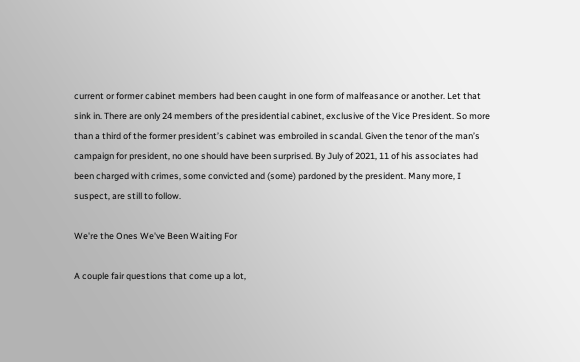current or former cabinet members had been caught in one form of malfeasance or another. Let that sink in. There are only 24 members of the presidential cabinet, exclusive of the Vice President. So more than a third of the former president’s cabinet was embroiled in scandal. Given the tenor of the man’s campaign for president, no one should have been surprised. By July of 2021, 11 of his associates had been charged with crimes, some convicted and (some) pardoned by the president. Many more, I suspect, are still to follow.

We're the Ones We've Been Waiting For

A couple fair questions that come up a lot,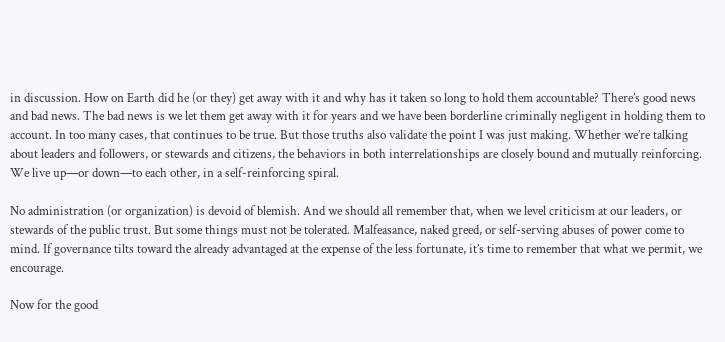in discussion. How on Earth did he (or they) get away with it and why has it taken so long to hold them accountable? There’s good news and bad news. The bad news is we let them get away with it for years and we have been borderline criminally negligent in holding them to account. In too many cases, that continues to be true. But those truths also validate the point I was just making. Whether we’re talking about leaders and followers, or stewards and citizens, the behaviors in both interrelationships are closely bound and mutually reinforcing. We live up—or down—to each other, in a self-reinforcing spiral.

No administration (or organization) is devoid of blemish. And we should all remember that, when we level criticism at our leaders, or stewards of the public trust. But some things must not be tolerated. Malfeasance, naked greed, or self-serving abuses of power come to mind. If governance tilts toward the already advantaged at the expense of the less fortunate, it’s time to remember that what we permit, we encourage.

Now for the good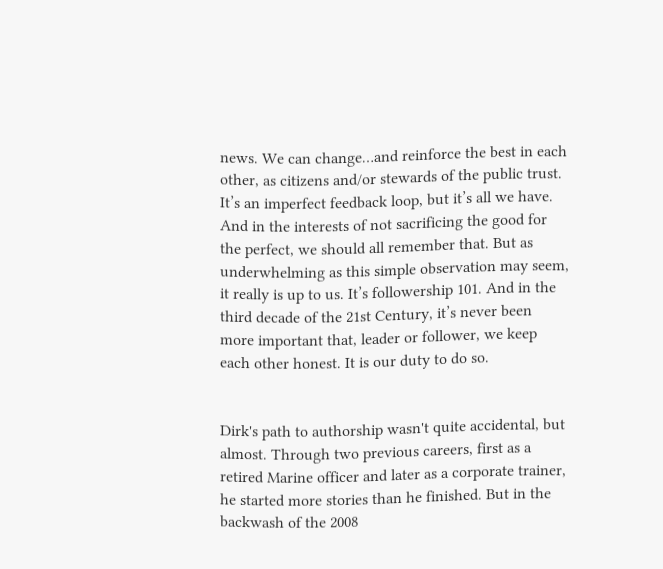news. We can change…and reinforce the best in each other, as citizens and/or stewards of the public trust. It’s an imperfect feedback loop, but it’s all we have. And in the interests of not sacrificing the good for the perfect, we should all remember that. But as underwhelming as this simple observation may seem, it really is up to us. It’s followership 101. And in the third decade of the 21st Century, it’s never been more important that, leader or follower, we keep each other honest. It is our duty to do so.


Dirk's path to authorship wasn't quite accidental, but almost. Through two previous careers, first as a retired Marine officer and later as a corporate trainer, he started more stories than he finished. But in the backwash of the 2008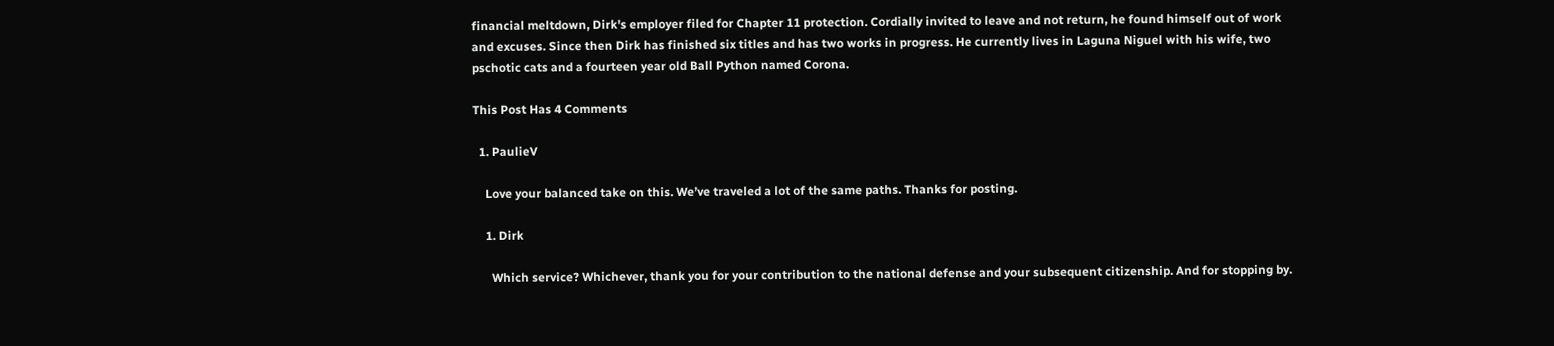financial meltdown, Dirk's employer filed for Chapter 11 protection. Cordially invited to leave and not return, he found himself out of work and excuses. Since then Dirk has finished six titles and has two works in progress. He currently lives in Laguna Niguel with his wife, two pschotic cats and a fourteen year old Ball Python named Corona.

This Post Has 4 Comments

  1. PaulieV

    Love your balanced take on this. We’ve traveled a lot of the same paths. Thanks for posting.

    1. Dirk

      Which service? Whichever, thank you for your contribution to the national defense and your subsequent citizenship. And for stopping by.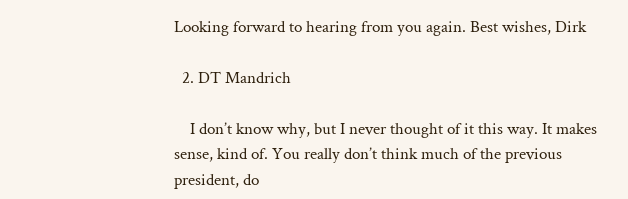Looking forward to hearing from you again. Best wishes, Dirk

  2. DT Mandrich

    I don’t know why, but I never thought of it this way. It makes sense, kind of. You really don’t think much of the previous president, do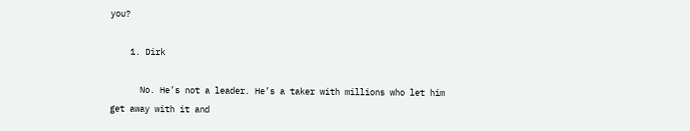you?

    1. Dirk

      No. He’s not a leader. He’s a taker with millions who let him get away with it and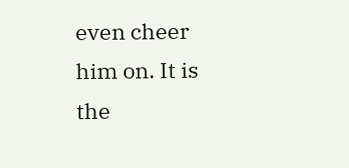even cheer him on. It is the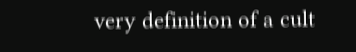very definition of a cult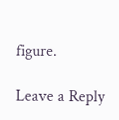figure.

Leave a Reply